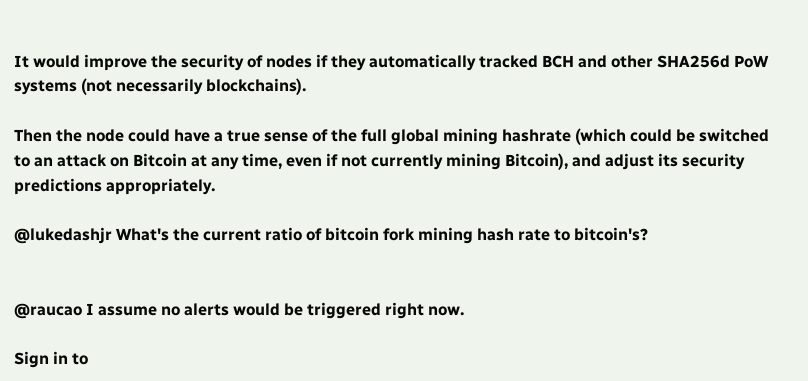It would improve the security of nodes if they automatically tracked BCH and other SHA256d PoW systems (not necessarily blockchains).

Then the node could have a true sense of the full global mining hashrate (which could be switched to an attack on Bitcoin at any time, even if not currently mining Bitcoin), and adjust its security predictions appropriately.

@lukedashjr What's the current ratio of bitcoin fork mining hash rate to bitcoin's?


@raucao I assume no alerts would be triggered right now.

Sign in to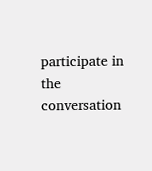participate in the conversation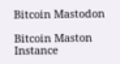Bitcoin Mastodon

Bitcoin Maston Instance